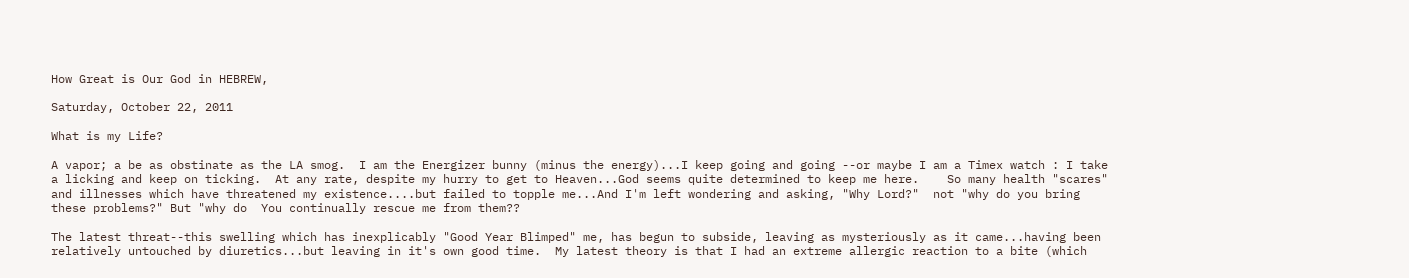How Great is Our God in HEBREW,

Saturday, October 22, 2011

What is my Life?

A vapor; a be as obstinate as the LA smog.  I am the Energizer bunny (minus the energy)...I keep going and going --or maybe I am a Timex watch : I take a licking and keep on ticking.  At any rate, despite my hurry to get to Heaven...God seems quite determined to keep me here.    So many health "scares" and illnesses which have threatened my existence....but failed to topple me...And I'm left wondering and asking, "Why Lord?"  not "why do you bring these problems?" But "why do  You continually rescue me from them??

The latest threat--this swelling which has inexplicably "Good Year Blimped" me, has begun to subside, leaving as mysteriously as it came...having been relatively untouched by diuretics...but leaving in it's own good time.  My latest theory is that I had an extreme allergic reaction to a bite (which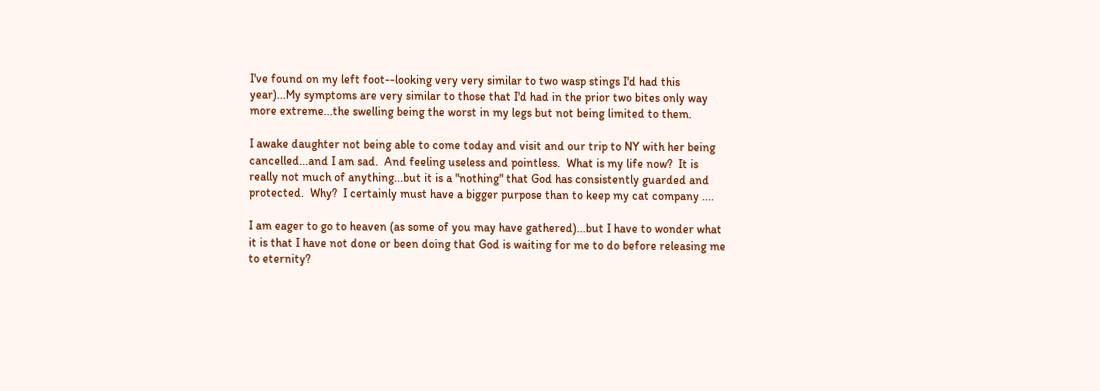I've found on my left foot--looking very very similar to two wasp stings I'd had this year)...My symptoms are very similar to those that I'd had in the prior two bites only way more extreme...the swelling being the worst in my legs but not being limited to them.

I awake daughter not being able to come today and visit and our trip to NY with her being cancelled...and I am sad.  And feeling useless and pointless.  What is my life now?  It is really not much of anything...but it is a "nothing" that God has consistently guarded and protected.  Why?  I certainly must have a bigger purpose than to keep my cat company ....

I am eager to go to heaven (as some of you may have gathered)...but I have to wonder what it is that I have not done or been doing that God is waiting for me to do before releasing me to eternity?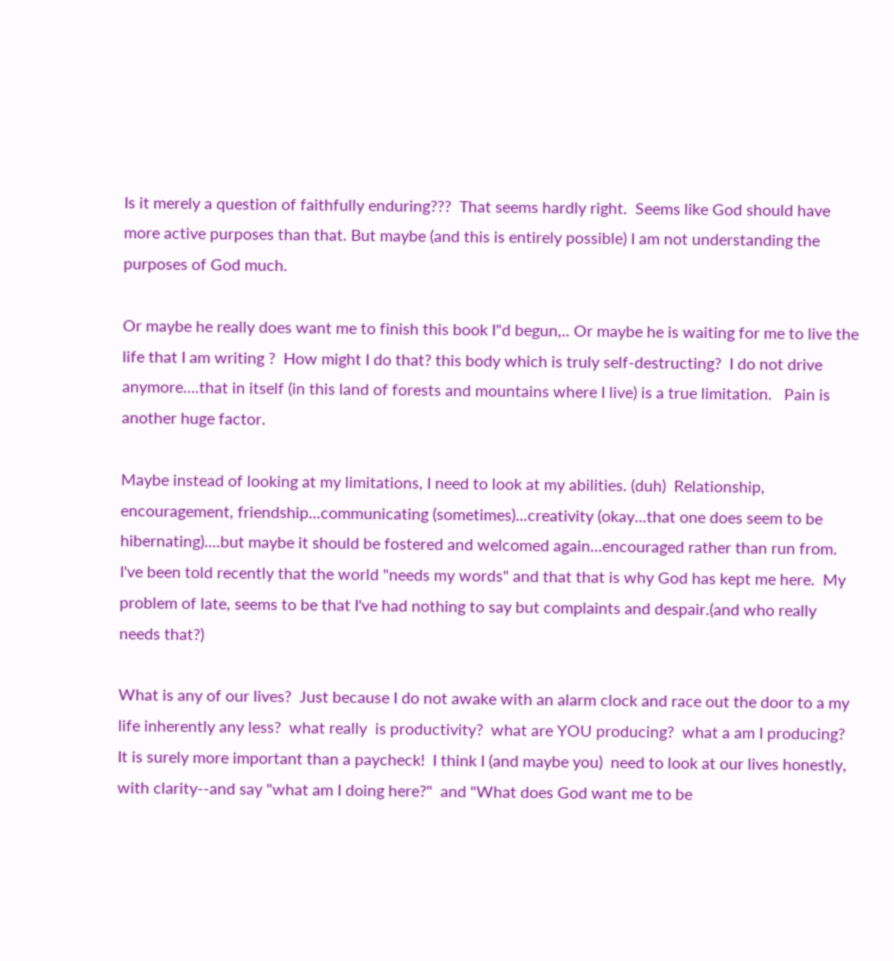Is it merely a question of faithfully enduring???  That seems hardly right.  Seems like God should have more active purposes than that. But maybe (and this is entirely possible) I am not understanding the purposes of God much.

Or maybe he really does want me to finish this book I"d begun,.. Or maybe he is waiting for me to live the life that I am writing ?  How might I do that? this body which is truly self-destructing?  I do not drive anymore....that in itself (in this land of forests and mountains where I live) is a true limitation.   Pain is another huge factor.

Maybe instead of looking at my limitations, I need to look at my abilities. (duh)  Relationship, encouragement, friendship...communicating (sometimes)...creativity (okay...that one does seem to be hibernating)....but maybe it should be fostered and welcomed again...encouraged rather than run from.  I've been told recently that the world "needs my words" and that that is why God has kept me here.  My problem of late, seems to be that I've had nothing to say but complaints and despair.(and who really needs that?)

What is any of our lives?  Just because I do not awake with an alarm clock and race out the door to a my life inherently any less?  what really  is productivity?  what are YOU producing?  what a am I producing?  It is surely more important than a paycheck!  I think I (and maybe you)  need to look at our lives honestly, with clarity--and say "what am I doing here?"  and "What does God want me to be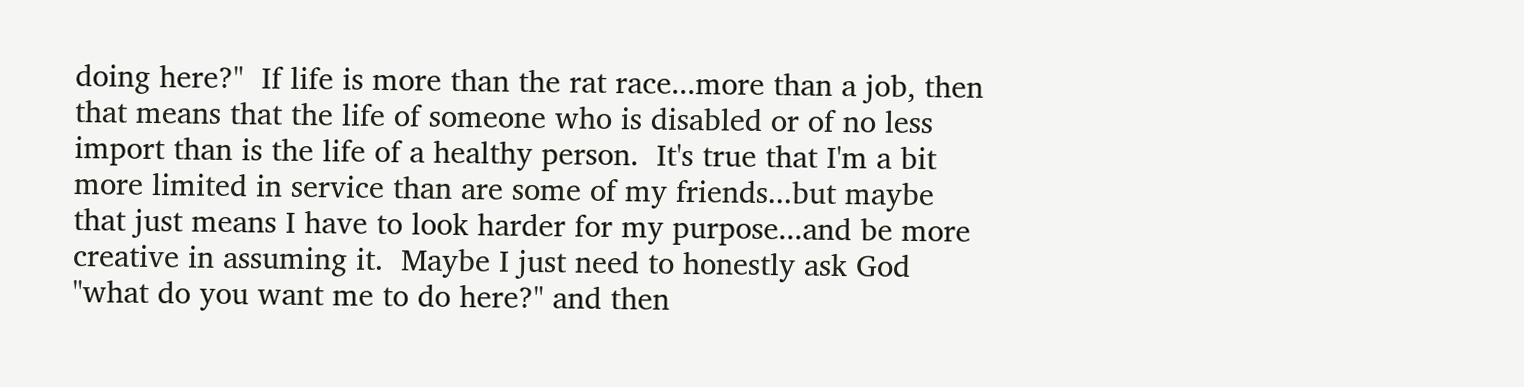doing here?"  If life is more than the rat race...more than a job, then that means that the life of someone who is disabled or of no less import than is the life of a healthy person.  It's true that I'm a bit more limited in service than are some of my friends...but maybe that just means I have to look harder for my purpose...and be more creative in assuming it.  Maybe I just need to honestly ask God "what do you want me to do here?" and then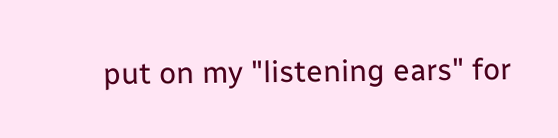put on my "listening ears" for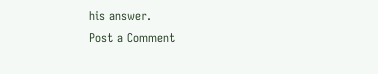his answer.
Post a Comment